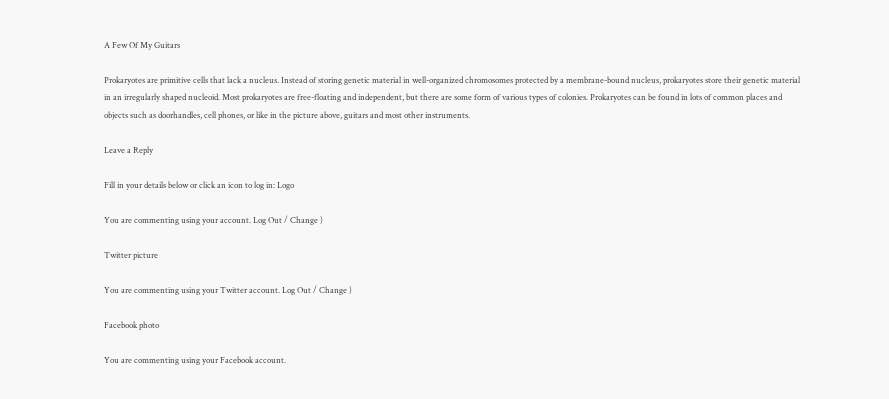A Few Of My Guitars

Prokaryotes are primitive cells that lack a nucleus. Instead of storing genetic material in well-organized chromosomes protected by a membrane-bound nucleus, prokaryotes store their genetic material in an irregularly shaped nucleoid. Most prokaryotes are free-floating and independent, but there are some form of various types of colonies. Prokaryotes can be found in lots of common places and objects such as doorhandles, cell phones, or like in the picture above, guitars and most other instruments.

Leave a Reply

Fill in your details below or click an icon to log in: Logo

You are commenting using your account. Log Out / Change )

Twitter picture

You are commenting using your Twitter account. Log Out / Change )

Facebook photo

You are commenting using your Facebook account.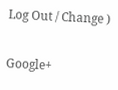Log Out / Change )

Google+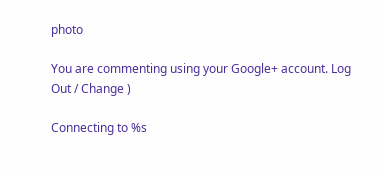photo

You are commenting using your Google+ account. Log Out / Change )

Connecting to %s